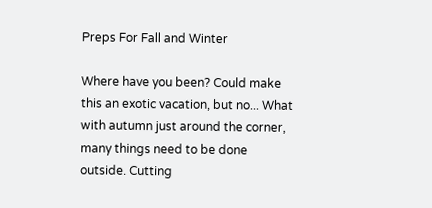Preps For Fall and Winter

Where have you been? Could make this an exotic vacation, but no... What with autumn just around the corner, many things need to be done outside. Cutting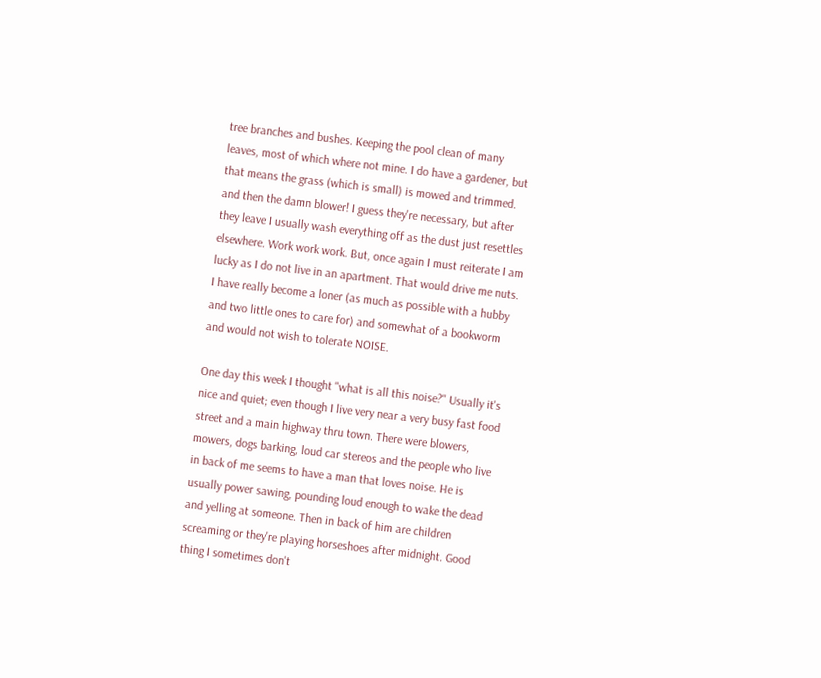tree branches and bushes. Keeping the pool clean of many leaves, most of which where not mine. I do have a gardener, but that means the grass (which is small) is mowed and trimmed. and then the damn blower! I guess they're necessary, but after they leave I usually wash everything off as the dust just resettles elsewhere. Work work work. But, once again I must reiterate I am lucky as I do not live in an apartment. That would drive me nuts. I have really become a loner (as much as possible with a hubby and two little ones to care for) and somewhat of a bookworm and would not wish to tolerate NOISE.

One day this week I thought "what is all this noise?" Usually it's nice and quiet; even though I live very near a very busy fast food street and a main highway thru town. There were blowers, mowers, dogs barking, loud car stereos and the people who live in back of me seems to have a man that loves noise. He is usually power sawing, pounding loud enough to wake the dead and yelling at someone. Then in back of him are children screaming or they're playing horseshoes after midnight. Good thing I sometimes don't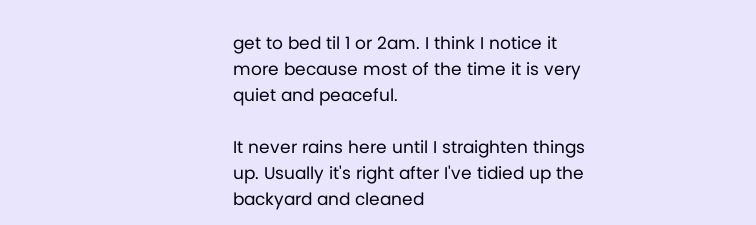get to bed til 1 or 2am. I think I notice it more because most of the time it is very quiet and peaceful.

It never rains here until I straighten things up. Usually it's right after I've tidied up the backyard and cleaned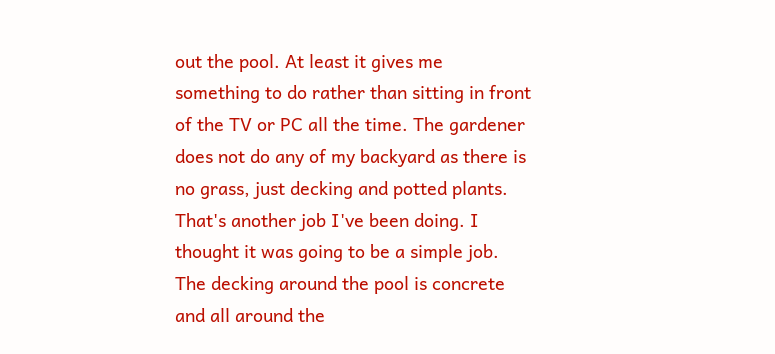out the pool. At least it gives me something to do rather than sitting in front of the TV or PC all the time. The gardener does not do any of my backyard as there is no grass, just decking and potted plants. That's another job I've been doing. I thought it was going to be a simple job. The decking around the pool is concrete and all around the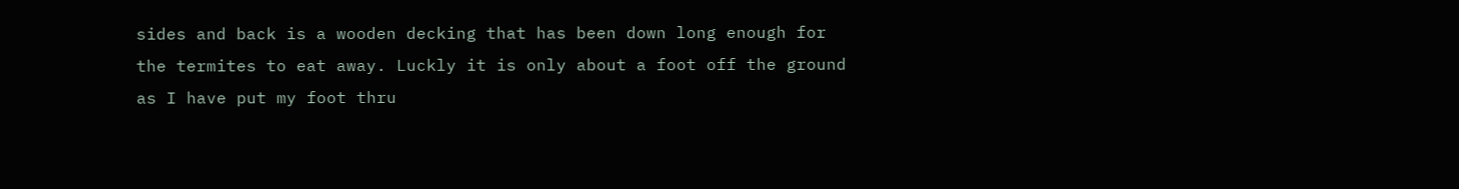sides and back is a wooden decking that has been down long enough for the termites to eat away. Luckly it is only about a foot off the ground as I have put my foot thru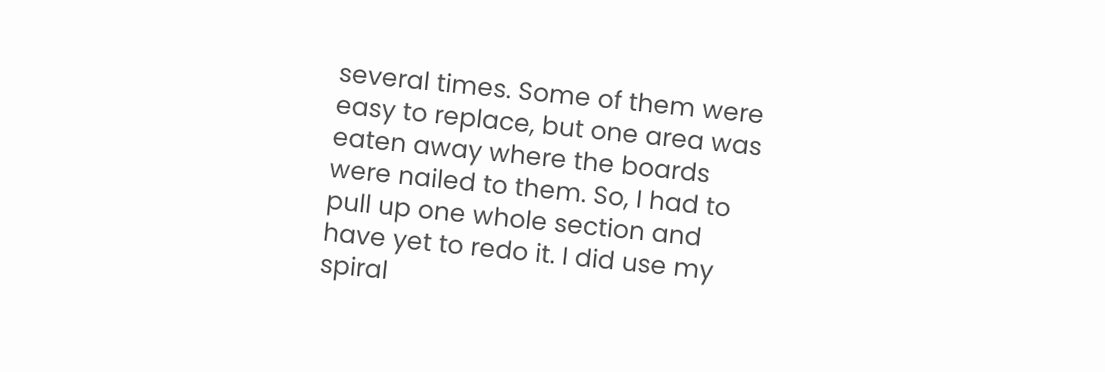several times. Some of them were easy to replace, but one area was eaten away where the boards were nailed to them. So, I had to pull up one whole section and have yet to redo it. I did use my spiral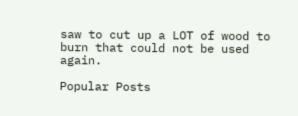saw to cut up a LOT of wood to burn that could not be used again.

Popular Posts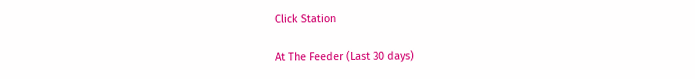Click Station

At The Feeder (Last 30 days)